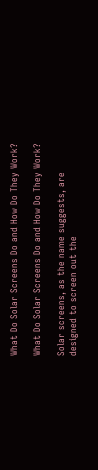What Do Solar Screens Do and How Do They Work?

What Do Solar Screens Do and How Do They Work?

Solar screens, as the name suggests, are designed to screen out the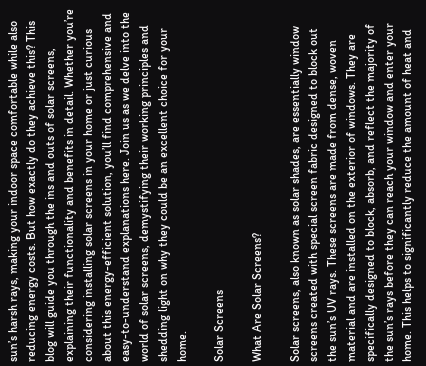sun’s harsh rays, making your indoor space comfortable while also reducing energy costs. But how exactly do they achieve this? This blog will guide you through the ins and outs of solar screens, explaining their functionality and benefits in detail. Whether you’re considering installing solar screens in your home or just curious about this energy-efficient solution, you’ll find comprehensive and easy-to-understand explanations here. Join us as we delve into the world of solar screens, demystifying their working principles and shedding light on why they could be an excellent choice for your home.

Solar Screens

What Are Solar Screens?

Solar screens, also known as solar shades, are essentially window screens created with special screen fabric designed to block out the sun’s UV rays. These screens are made from dense, woven material and are installed on the exterior of windows. They are specifically designed to block, absorb, and reflect the majority of the sun’s rays before they can reach your window and enter your home. This helps to significantly reduce the amount of heat and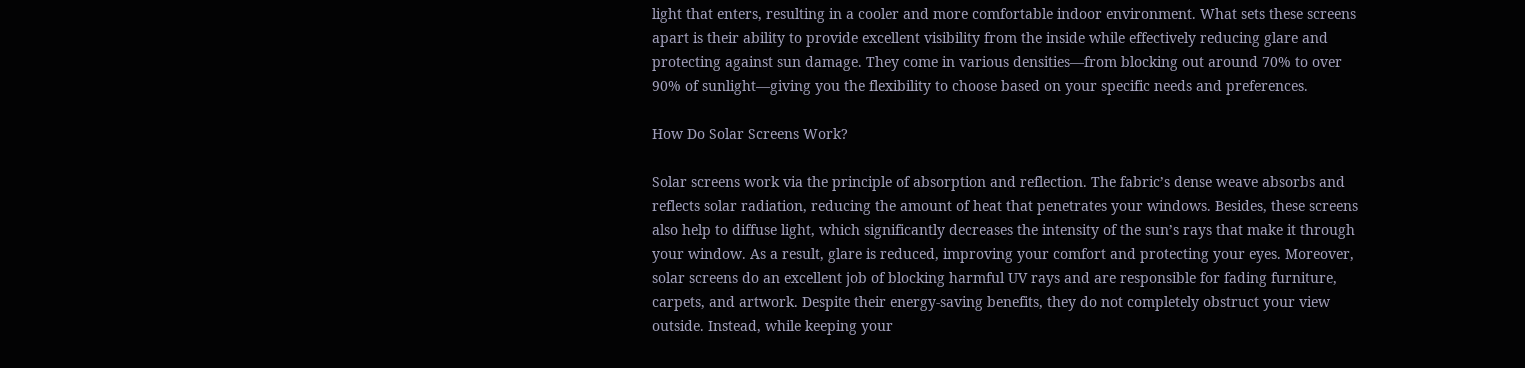light that enters, resulting in a cooler and more comfortable indoor environment. What sets these screens apart is their ability to provide excellent visibility from the inside while effectively reducing glare and protecting against sun damage. They come in various densities—from blocking out around 70% to over 90% of sunlight—giving you the flexibility to choose based on your specific needs and preferences.

How Do Solar Screens Work?

Solar screens work via the principle of absorption and reflection. The fabric’s dense weave absorbs and reflects solar radiation, reducing the amount of heat that penetrates your windows. Besides, these screens also help to diffuse light, which significantly decreases the intensity of the sun’s rays that make it through your window. As a result, glare is reduced, improving your comfort and protecting your eyes. Moreover, solar screens do an excellent job of blocking harmful UV rays and are responsible for fading furniture, carpets, and artwork. Despite their energy-saving benefits, they do not completely obstruct your view outside. Instead, while keeping your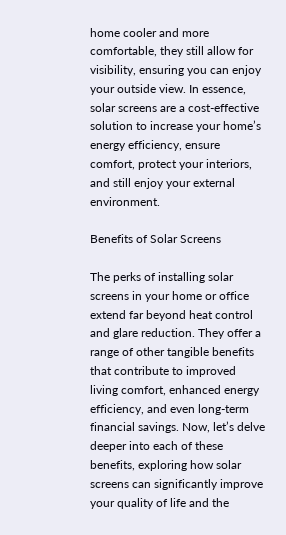home cooler and more comfortable, they still allow for visibility, ensuring you can enjoy your outside view. In essence, solar screens are a cost-effective solution to increase your home’s energy efficiency, ensure comfort, protect your interiors, and still enjoy your external environment.

Benefits of Solar Screens

The perks of installing solar screens in your home or office extend far beyond heat control and glare reduction. They offer a range of other tangible benefits that contribute to improved living comfort, enhanced energy efficiency, and even long-term financial savings. Now, let’s delve deeper into each of these benefits, exploring how solar screens can significantly improve your quality of life and the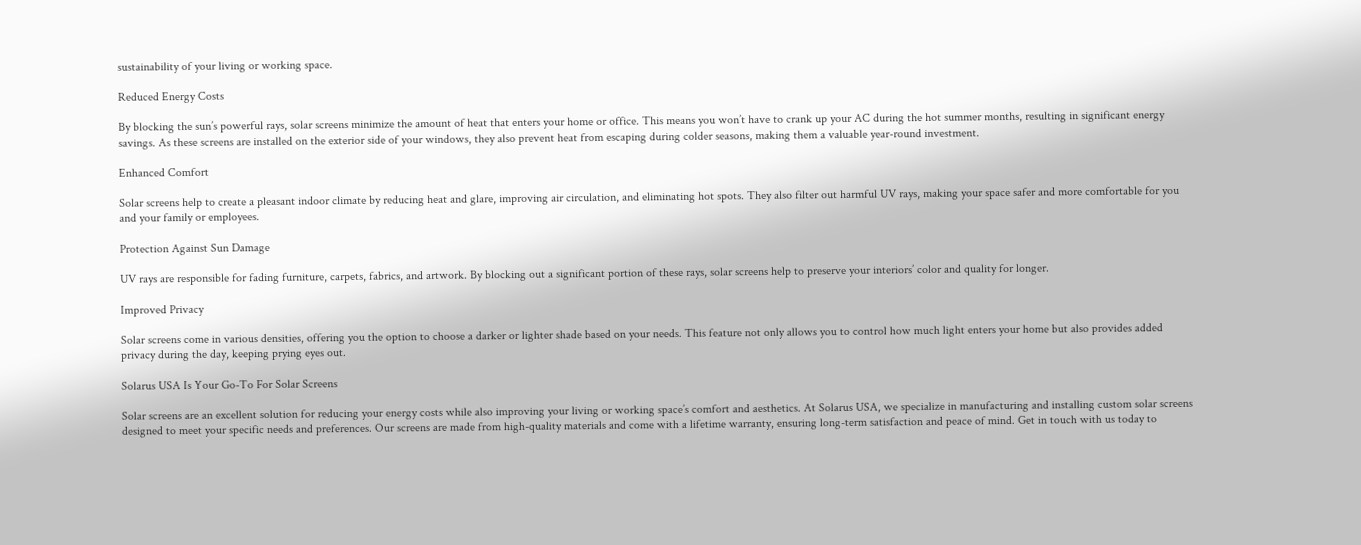sustainability of your living or working space.

Reduced Energy Costs

By blocking the sun’s powerful rays, solar screens minimize the amount of heat that enters your home or office. This means you won’t have to crank up your AC during the hot summer months, resulting in significant energy savings. As these screens are installed on the exterior side of your windows, they also prevent heat from escaping during colder seasons, making them a valuable year-round investment.

Enhanced Comfort

Solar screens help to create a pleasant indoor climate by reducing heat and glare, improving air circulation, and eliminating hot spots. They also filter out harmful UV rays, making your space safer and more comfortable for you and your family or employees.

Protection Against Sun Damage

UV rays are responsible for fading furniture, carpets, fabrics, and artwork. By blocking out a significant portion of these rays, solar screens help to preserve your interiors’ color and quality for longer.

Improved Privacy

Solar screens come in various densities, offering you the option to choose a darker or lighter shade based on your needs. This feature not only allows you to control how much light enters your home but also provides added privacy during the day, keeping prying eyes out.

Solarus USA Is Your Go-To For Solar Screens

Solar screens are an excellent solution for reducing your energy costs while also improving your living or working space’s comfort and aesthetics. At Solarus USA, we specialize in manufacturing and installing custom solar screens designed to meet your specific needs and preferences. Our screens are made from high-quality materials and come with a lifetime warranty, ensuring long-term satisfaction and peace of mind. Get in touch with us today to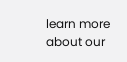learn more about our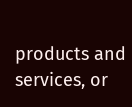products and services, or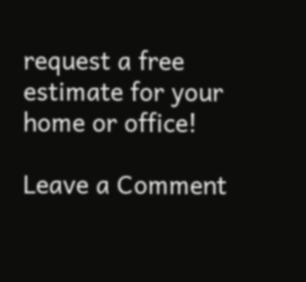request a free estimate for your home or office!

Leave a Comment